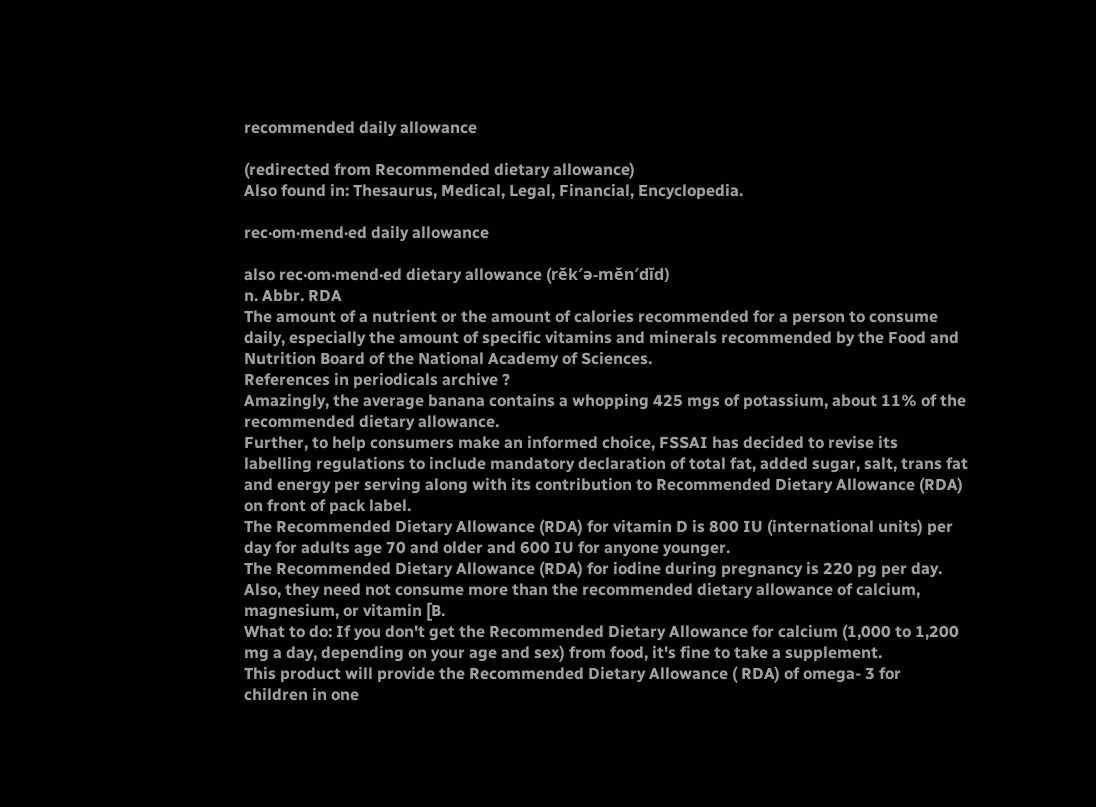recommended daily allowance

(redirected from Recommended dietary allowance)
Also found in: Thesaurus, Medical, Legal, Financial, Encyclopedia.

rec·om·mend·ed daily allowance

also rec·om·mend·ed dietary allowance (rĕk′ə-mĕn′dĭd)
n. Abbr. RDA
The amount of a nutrient or the amount of calories recommended for a person to consume daily, especially the amount of specific vitamins and minerals recommended by the Food and Nutrition Board of the National Academy of Sciences.
References in periodicals archive ?
Amazingly, the average banana contains a whopping 425 mgs of potassium, about 11% of the recommended dietary allowance.
Further, to help consumers make an informed choice, FSSAI has decided to revise its labelling regulations to include mandatory declaration of total fat, added sugar, salt, trans fat and energy per serving along with its contribution to Recommended Dietary Allowance (RDA) on front of pack label.
The Recommended Dietary Allowance (RDA) for vitamin D is 800 IU (international units) per day for adults age 70 and older and 600 IU for anyone younger.
The Recommended Dietary Allowance (RDA) for iodine during pregnancy is 220 pg per day.
Also, they need not consume more than the recommended dietary allowance of calcium, magnesium, or vitamin [B.
What to do: If you don't get the Recommended Dietary Allowance for calcium (1,000 to 1,200 mg a day, depending on your age and sex) from food, it's fine to take a supplement.
This product will provide the Recommended Dietary Allowance ( RDA) of omega- 3 for children in one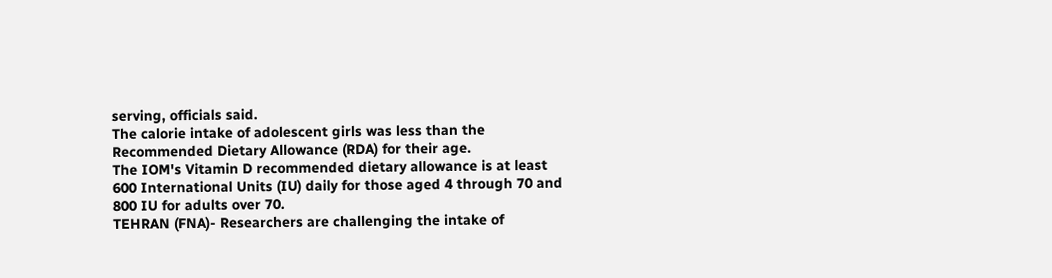serving, officials said.
The calorie intake of adolescent girls was less than the Recommended Dietary Allowance (RDA) for their age.
The IOM's Vitamin D recommended dietary allowance is at least 600 International Units (IU) daily for those aged 4 through 70 and 800 IU for adults over 70.
TEHRAN (FNA)- Researchers are challenging the intake of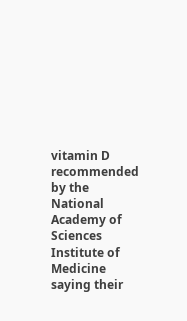vitamin D recommended by the National Academy of Sciences Institute of Medicine saying their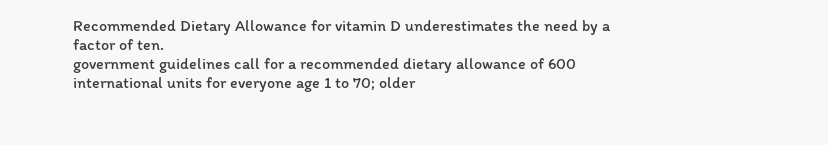Recommended Dietary Allowance for vitamin D underestimates the need by a factor of ten.
government guidelines call for a recommended dietary allowance of 600 international units for everyone age 1 to 70; older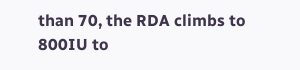than 70, the RDA climbs to 800IU to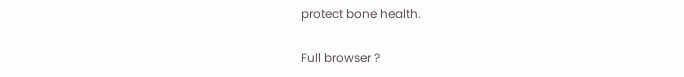protect bone health.

Full browser ?